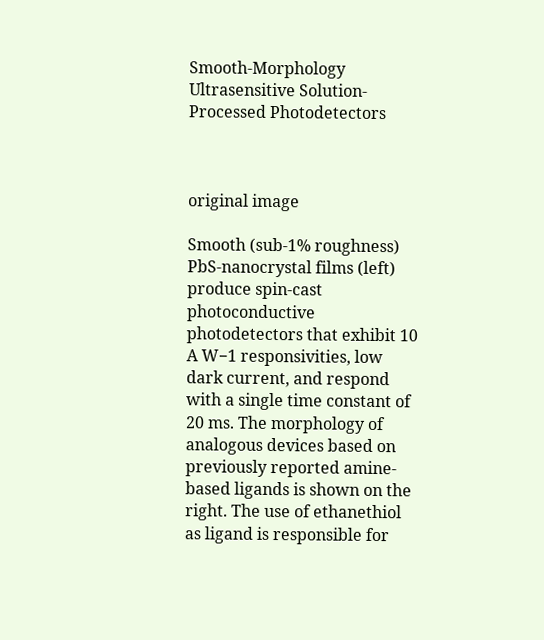Smooth-Morphology Ultrasensitive Solution-Processed Photodetectors



original image

Smooth (sub-1% roughness) PbS-nanocrystal films (left) produce spin-cast photoconductive photodetectors that exhibit 10 A W−1 responsivities, low dark current, and respond with a single time constant of 20 ms. The morphology of analogous devices based on previously reported amine-based ligands is shown on the right. The use of ethanethiol as ligand is responsible for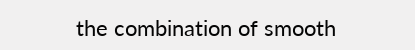the combination of smooth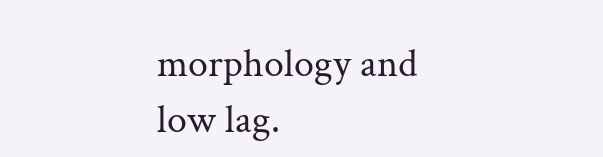morphology and low lag.